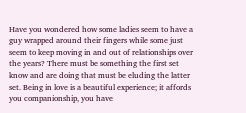Have you wondered how some ladies seem to have a guy wrapped around their fingers while some just seem to keep moving in and out of relationships over the years? There must be something the first set know and are doing that must be eluding the latter set. Being in love is a beautiful experience; it affords you companionship, you have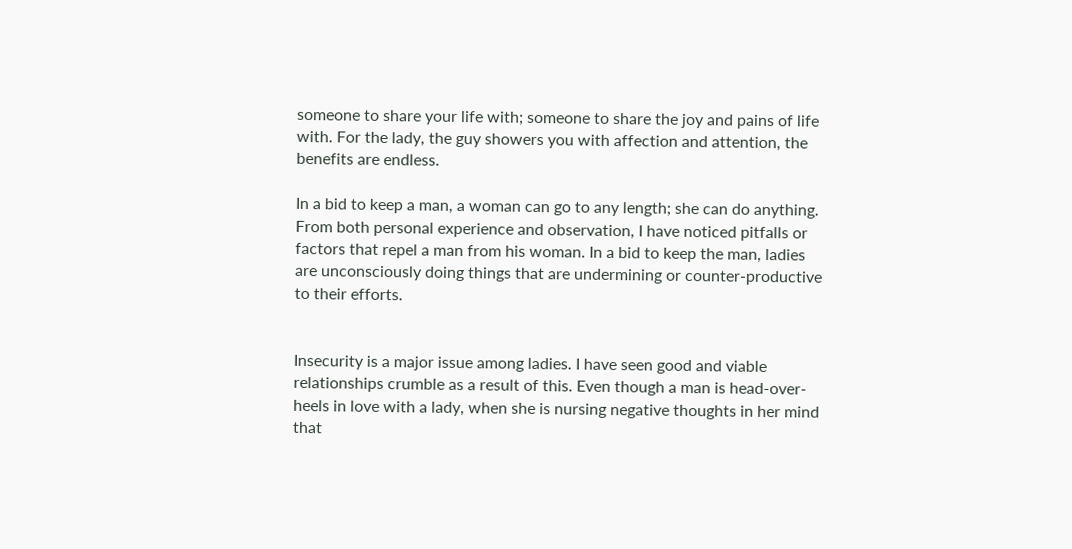someone to share your life with; someone to share the joy and pains of life with. For the lady, the guy showers you with affection and attention, the benefits are endless.

In a bid to keep a man, a woman can go to any length; she can do anything. From both personal experience and observation, I have noticed pitfalls or factors that repel a man from his woman. In a bid to keep the man, ladies are unconsciously doing things that are undermining or counter-productive to their efforts.


Insecurity is a major issue among ladies. I have seen good and viable relationships crumble as a result of this. Even though a man is head-over-heels in love with a lady, when she is nursing negative thoughts in her mind that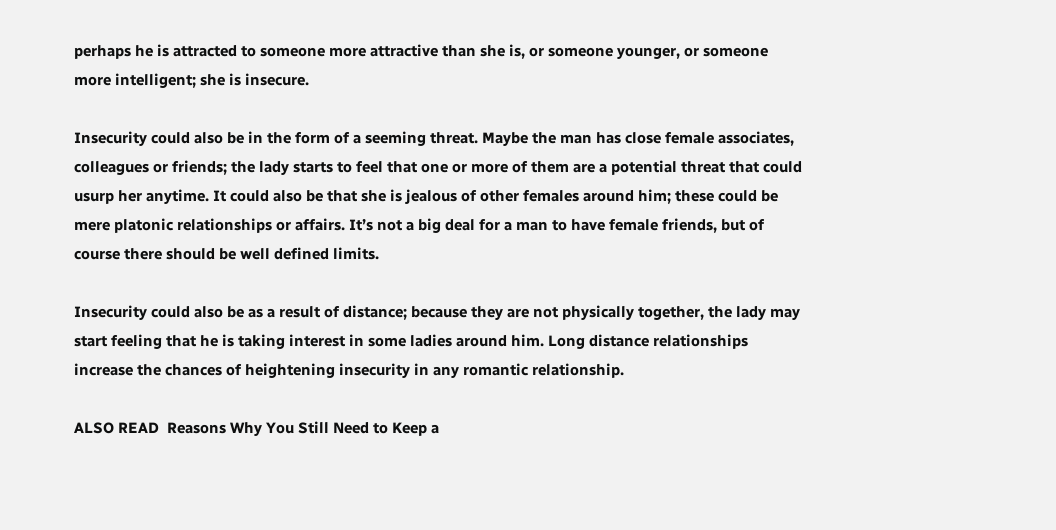perhaps he is attracted to someone more attractive than she is, or someone younger, or someone more intelligent; she is insecure.

Insecurity could also be in the form of a seeming threat. Maybe the man has close female associates, colleagues or friends; the lady starts to feel that one or more of them are a potential threat that could usurp her anytime. It could also be that she is jealous of other females around him; these could be mere platonic relationships or affairs. It’s not a big deal for a man to have female friends, but of course there should be well defined limits.

Insecurity could also be as a result of distance; because they are not physically together, the lady may start feeling that he is taking interest in some ladies around him. Long distance relationships increase the chances of heightening insecurity in any romantic relationship.

ALSO READ  Reasons Why You Still Need to Keep a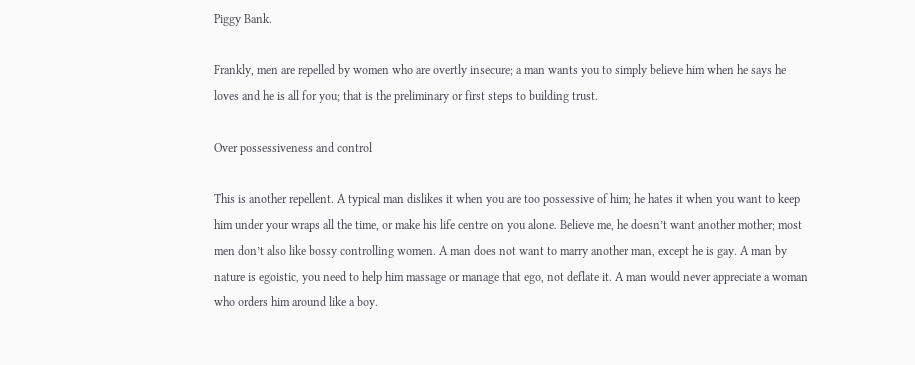Piggy Bank.

Frankly, men are repelled by women who are overtly insecure; a man wants you to simply believe him when he says he loves and he is all for you; that is the preliminary or first steps to building trust.

Over possessiveness and control

This is another repellent. A typical man dislikes it when you are too possessive of him; he hates it when you want to keep him under your wraps all the time, or make his life centre on you alone. Believe me, he doesn’t want another mother; most men don’t also like bossy controlling women. A man does not want to marry another man, except he is gay. A man by nature is egoistic, you need to help him massage or manage that ego, not deflate it. A man would never appreciate a woman who orders him around like a boy.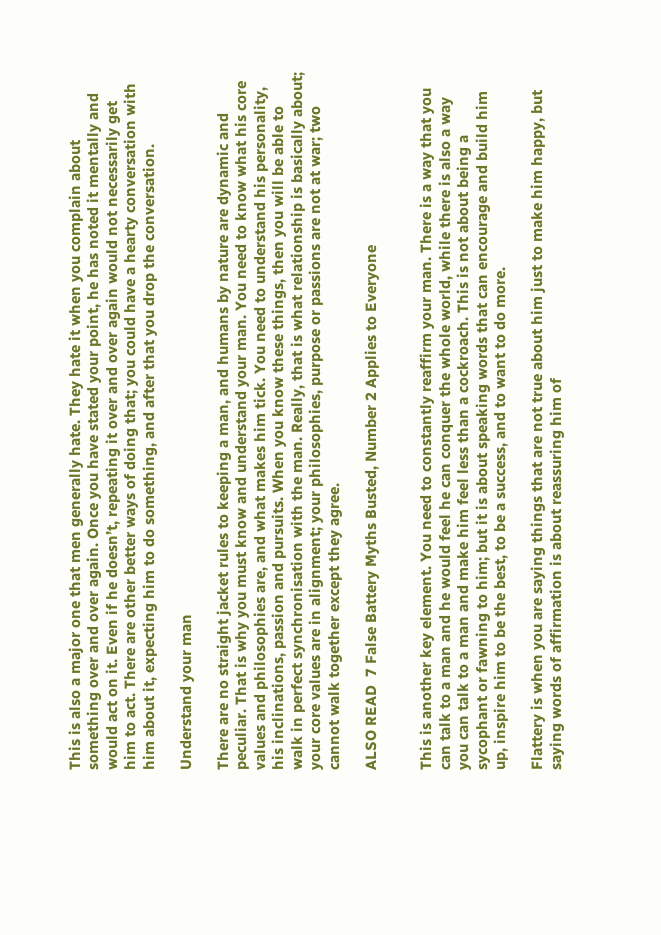This is also a major one that men generally hate. They hate it when you complain about something over and over again. Once you have stated your point, he has noted it mentally and would act on it. Even if he doesn’t, repeating it over and over again would not necessarily get him to act. There are other better ways of doing that; you could have a hearty conversation with him about it, expecting him to do something, and after that you drop the conversation.

Understand your man

There are no straight jacket rules to keeping a man, and humans by nature are dynamic and peculiar. That is why you must know and understand your man. You need to know what his core values and philosophies are, and what makes him tick. You need to understand his personality, his inclinations, passion and pursuits. When you know these things, then you will be able to walk in perfect synchronisation with the man. Really, that is what relationship is basically about; your core values are in alignment; your philosophies, purpose or passions are not at war; two cannot walk together except they agree.

ALSO READ  7 False Battery Myths Busted, Number 2 Applies to Everyone


This is another key element. You need to constantly reaffirm your man. There is a way that you can talk to a man and he would feel he can conquer the whole world, while there is also a way you can talk to a man and make him feel less than a cockroach. This is not about being a sycophant or fawning to him; but it is about speaking words that can encourage and build him up, inspire him to be the best, to be a success, and to want to do more.

Flattery is when you are saying things that are not true about him just to make him happy, but saying words of affirmation is about reassuring him of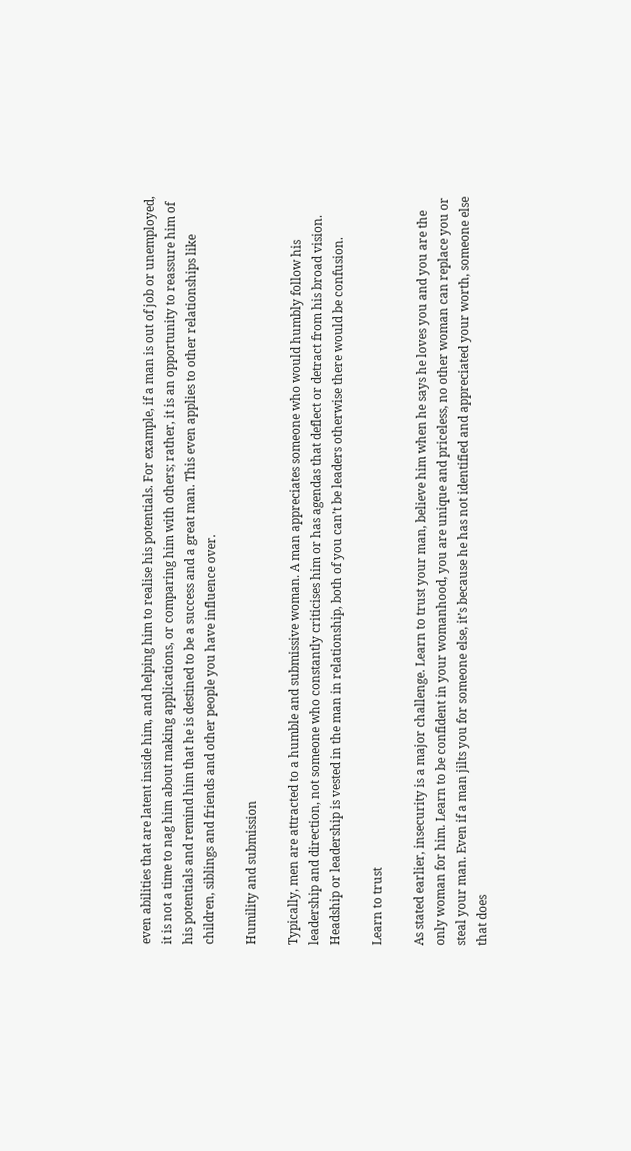even abilities that are latent inside him, and helping him to realise his potentials. For example, if a man is out of job or unemployed, it is not a time to nag him about making applications, or comparing him with others; rather, it is an opportunity to reassure him of his potentials and remind him that he is destined to be a success and a great man. This even applies to other relationships like children, siblings and friends and other people you have influence over.

Humility and submission

Typically, men are attracted to a humble and submissive woman. A man appreciates someone who would humbly follow his leadership and direction, not someone who constantly criticises him or has agendas that deflect or detract from his broad vision. Headship or leadership is vested in the man in relationship, both of you can’t be leaders otherwise there would be confusion.

Learn to trust

As stated earlier, insecurity is a major challenge. Learn to trust your man, believe him when he says he loves you and you are the only woman for him. Learn to be confident in your womanhood, you are unique and priceless, no other woman can replace you or steal your man. Even if a man jilts you for someone else, it’s because he has not identified and appreciated your worth, someone else that does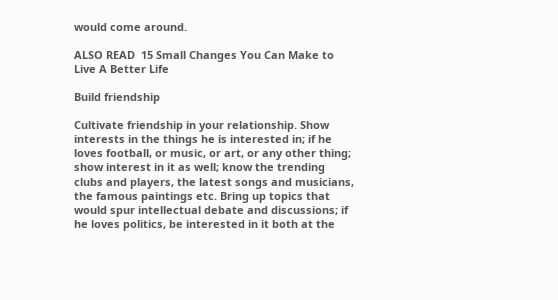would come around.

ALSO READ  15 Small Changes You Can Make to Live A Better Life

Build friendship

Cultivate friendship in your relationship. Show interests in the things he is interested in; if he loves football, or music, or art, or any other thing; show interest in it as well; know the trending clubs and players, the latest songs and musicians, the famous paintings etc. Bring up topics that would spur intellectual debate and discussions; if he loves politics, be interested in it both at the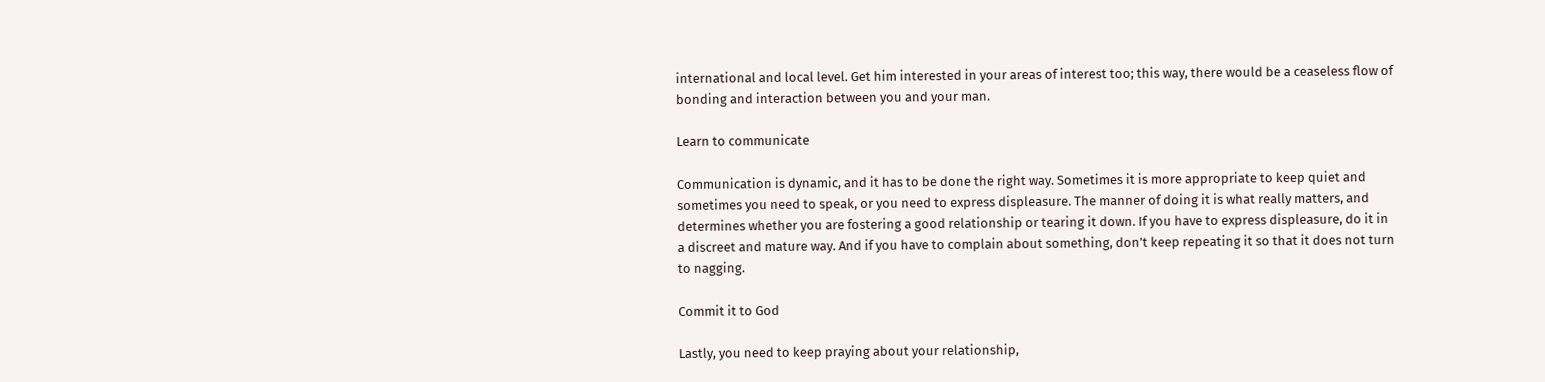international and local level. Get him interested in your areas of interest too; this way, there would be a ceaseless flow of bonding and interaction between you and your man.

Learn to communicate

Communication is dynamic, and it has to be done the right way. Sometimes it is more appropriate to keep quiet and sometimes you need to speak, or you need to express displeasure. The manner of doing it is what really matters, and determines whether you are fostering a good relationship or tearing it down. If you have to express displeasure, do it in a discreet and mature way. And if you have to complain about something, don’t keep repeating it so that it does not turn to nagging.

Commit it to God

Lastly, you need to keep praying about your relationship,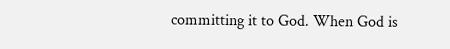committing it to God. When God is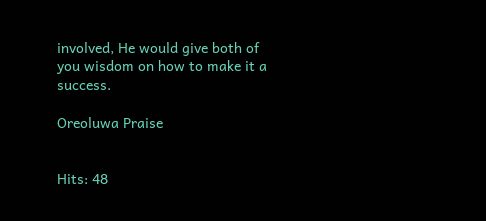involved, He would give both of you wisdom on how to make it a success.

Oreoluwa Praise


Hits: 48